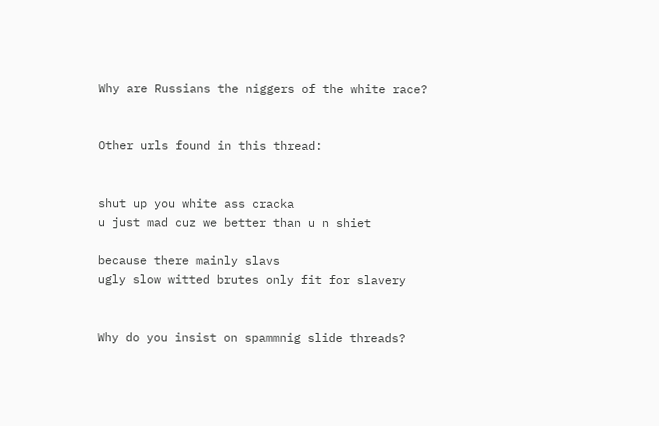Why are Russians the niggers of the white race?


Other urls found in this thread:


shut up you white ass cracka
u just mad cuz we better than u n shiet

because there mainly slavs
ugly slow witted brutes only fit for slavery


Why do you insist on spammnig slide threads?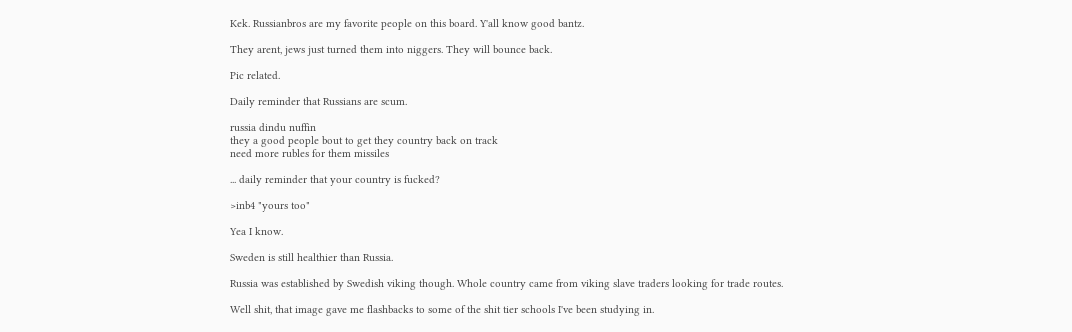Kek. Russianbros are my favorite people on this board. Y'all know good bantz.

They arent, jews just turned them into niggers. They will bounce back.

Pic related.

Daily reminder that Russians are scum.

russia dindu nuffin
they a good people bout to get they country back on track
need more rubles for them missiles

... daily reminder that your country is fucked?

>inb4 "yours too"

Yea I know.

Sweden is still healthier than Russia.

Russia was established by Swedish viking though. Whole country came from viking slave traders looking for trade routes.

Well shit, that image gave me flashbacks to some of the shit tier schools I've been studying in.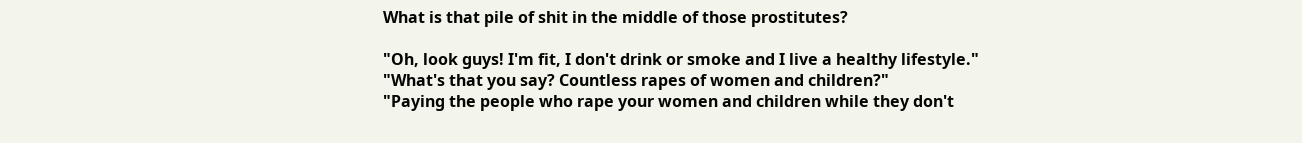What is that pile of shit in the middle of those prostitutes?

"Oh, look guys! I'm fit, I don't drink or smoke and I live a healthy lifestyle."
"What's that you say? Countless rapes of women and children?"
"Paying the people who rape your women and children while they don't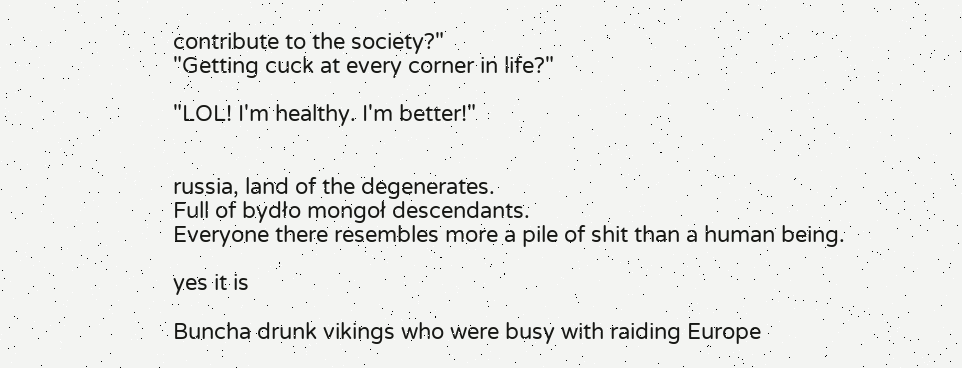contribute to the society?"
"Getting cuck at every corner in life?"

"LOL! I'm healthy. I'm better!"


russia, land of the degenerates.
Full of bydło mongoł descendants.
Everyone there resembles more a pile of shit than a human being.

yes it is

Buncha drunk vikings who were busy with raiding Europe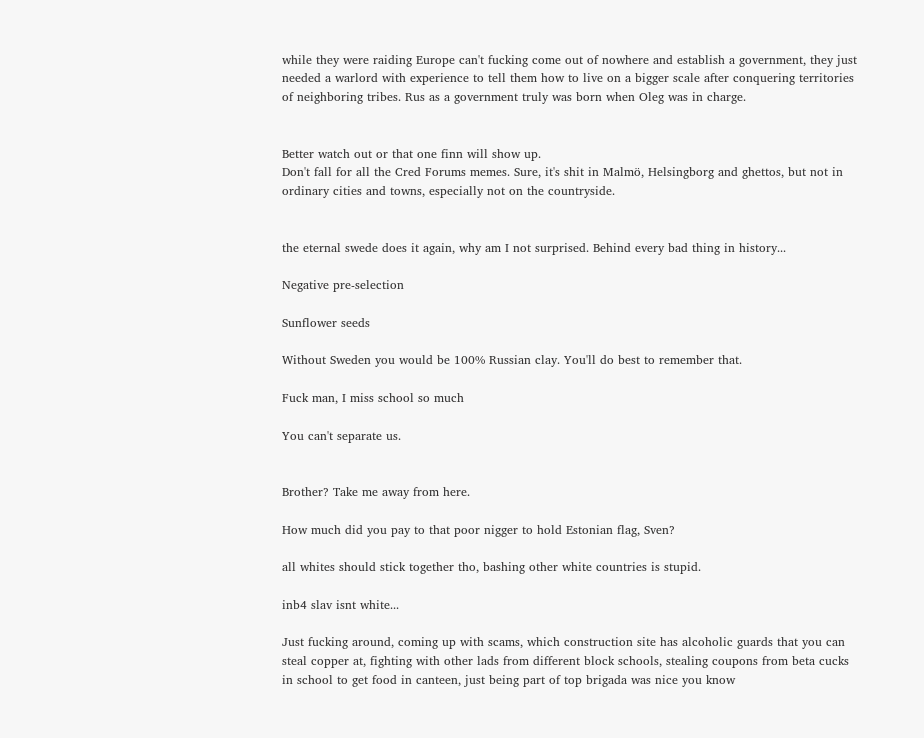while they were raiding Europe can't fucking come out of nowhere and establish a government, they just needed a warlord with experience to tell them how to live on a bigger scale after conquering territories of neighboring tribes. Rus as a government truly was born when Oleg was in charge.


Better watch out or that one finn will show up.
Don't fall for all the Cred Forums memes. Sure, it's shit in Malmö, Helsingborg and ghettos, but not in ordinary cities and towns, especially not on the countryside.


the eternal swede does it again, why am I not surprised. Behind every bad thing in history...

Negative pre-selection

Sunflower seeds

Without Sweden you would be 100% Russian clay. You'll do best to remember that.

Fuck man, I miss school so much

You can't separate us.


Brother? Take me away from here.

How much did you pay to that poor nigger to hold Estonian flag, Sven?

all whites should stick together tho, bashing other white countries is stupid.

inb4 slav isnt white...

Just fucking around, coming up with scams, which construction site has alcoholic guards that you can steal copper at, fighting with other lads from different block schools, stealing coupons from beta cucks in school to get food in canteen, just being part of top brigada was nice you know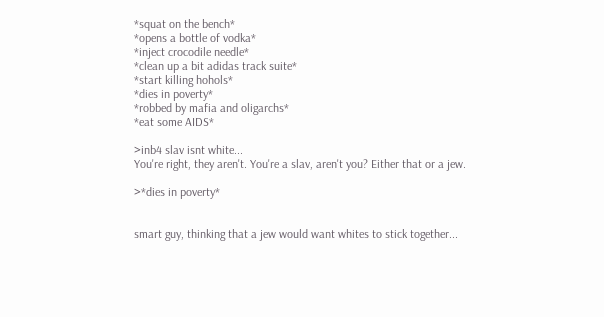*squat on the bench*
*opens a bottle of vodka*
*inject crocodile needle*
*clean up a bit adidas track suite*
*start killing hohols*
*dies in poverty*
*robbed by mafia and oligarchs*
*eat some AIDS*

>inb4 slav isnt white...
You're right, they aren't. You're a slav, aren't you? Either that or a jew.

>*dies in poverty*


smart guy, thinking that a jew would want whites to stick together...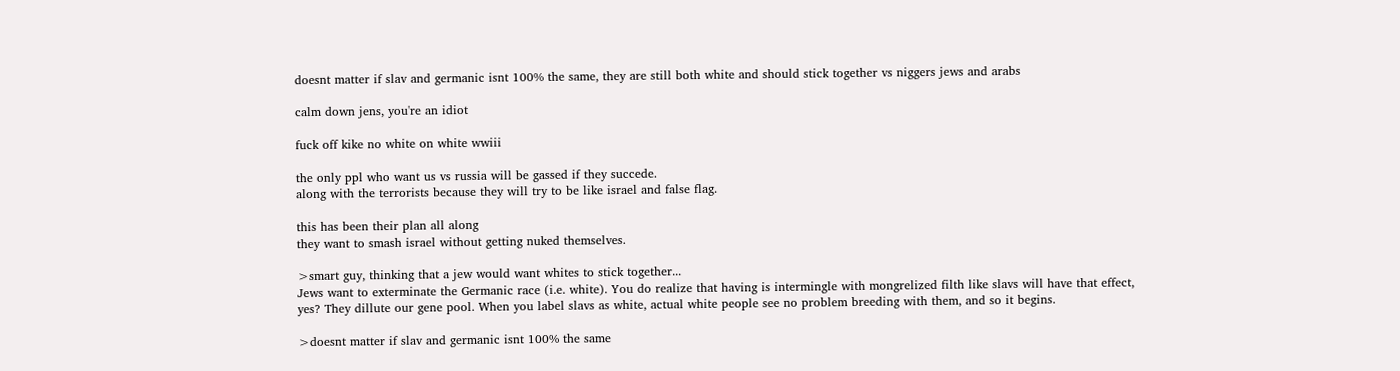doesnt matter if slav and germanic isnt 100% the same, they are still both white and should stick together vs niggers jews and arabs

calm down jens, you're an idiot

fuck off kike no white on white wwiii

the only ppl who want us vs russia will be gassed if they succede.
along with the terrorists because they will try to be like israel and false flag.

this has been their plan all along
they want to smash israel without getting nuked themselves.

>smart guy, thinking that a jew would want whites to stick together...
Jews want to exterminate the Germanic race (i.e. white). You do realize that having is intermingle with mongrelized filth like slavs will have that effect, yes? They dillute our gene pool. When you label slavs as white, actual white people see no problem breeding with them, and so it begins.

>doesnt matter if slav and germanic isnt 100% the same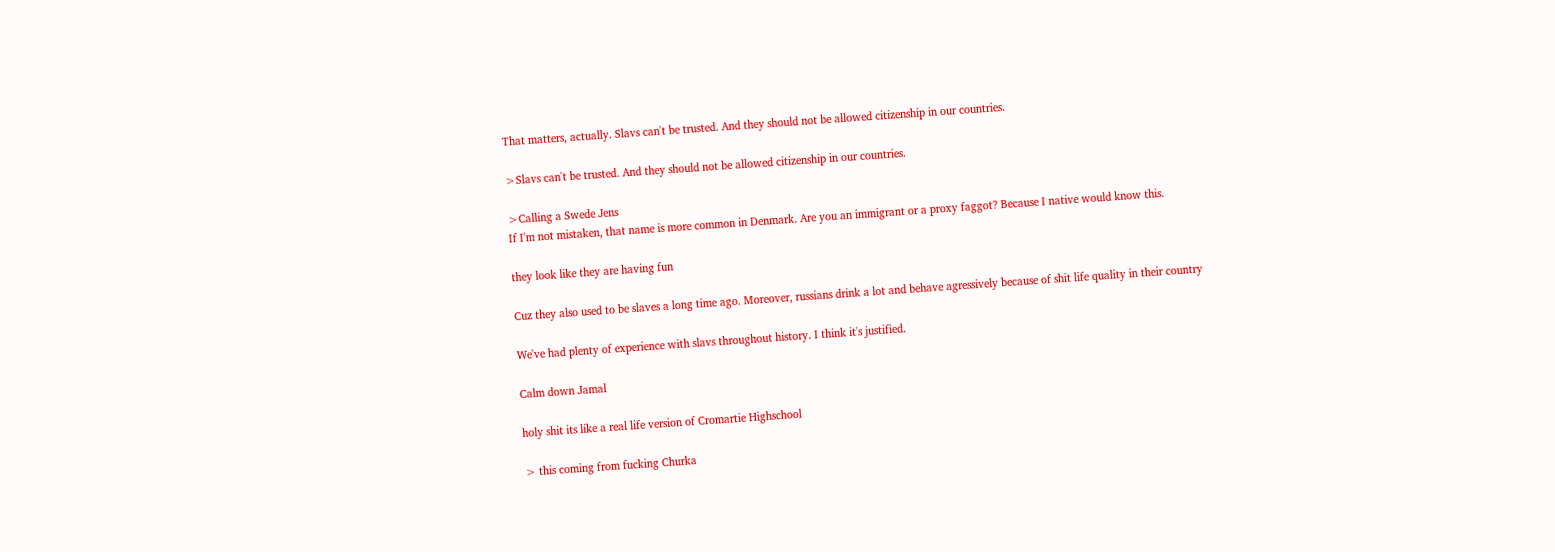That matters, actually. Slavs can't be trusted. And they should not be allowed citizenship in our countries.

>Slavs can't be trusted. And they should not be allowed citizenship in our countries.

>Calling a Swede Jens
If I'm not mistaken, that name is more common in Denmark. Are you an immigrant or a proxy faggot? Because I native would know this.

they look like they are having fun

Cuz they also used to be slaves a long time ago. Moreover, russians drink a lot and behave agressively because of shit life quality in their country

We've had plenty of experience with slavs throughout history. I think it's justified.

Calm down Jamal

holy shit its like a real life version of Cromartie Highschool

> this coming from fucking Churka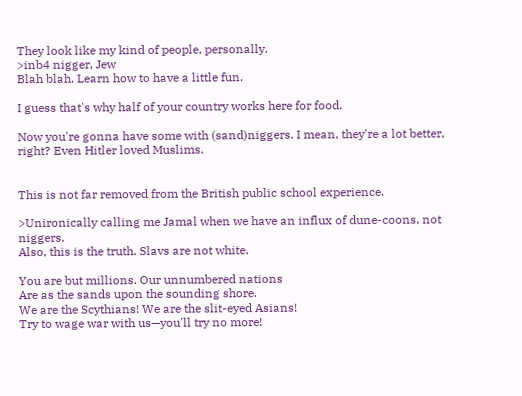They look like my kind of people, personally.
>inb4 nigger, Jew
Blah blah. Learn how to have a little fun.

I guess that's why half of your country works here for food.

Now you're gonna have some with (sand)niggers. I mean, they're a lot better, right? Even Hitler loved Muslims.


This is not far removed from the British public school experience.

>Unironically calling me Jamal when we have an influx of dune-coons, not niggers.
Also, this is the truth. Slavs are not white.

You are but millions. Our unnumbered nations
Are as the sands upon the sounding shore.
We are the Scythians! We are the slit-eyed Asians!
Try to wage war with us—you'll try no more!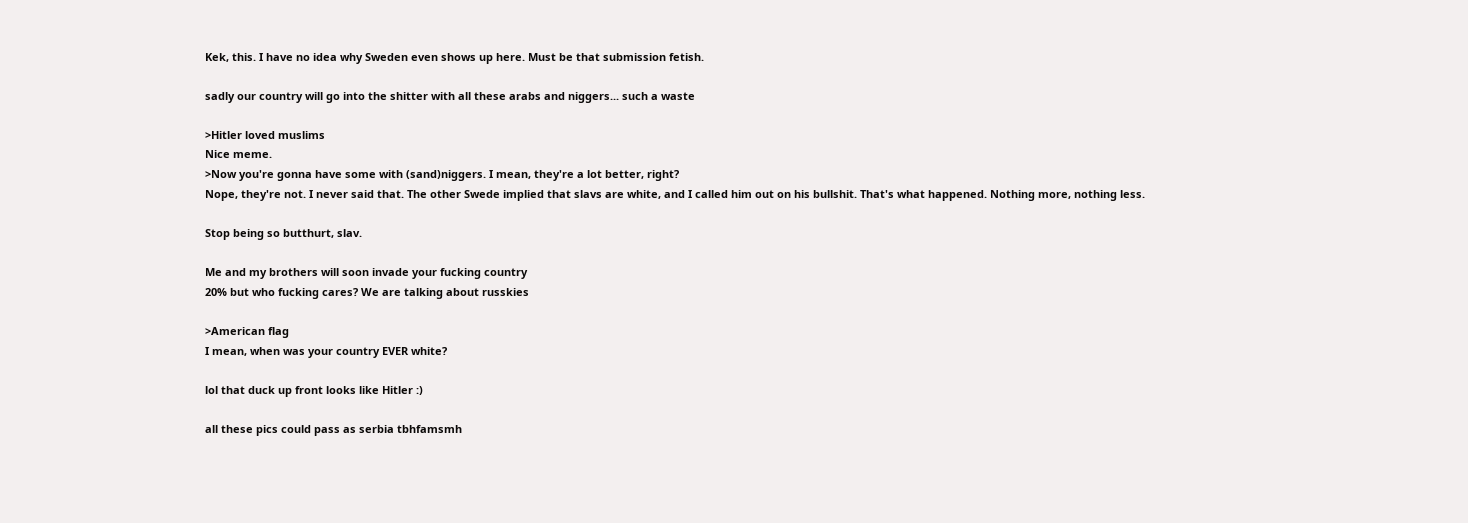Kek, this. I have no idea why Sweden even shows up here. Must be that submission fetish.

sadly our country will go into the shitter with all these arabs and niggers... such a waste

>Hitler loved muslims
Nice meme.
>Now you're gonna have some with (sand)niggers. I mean, they're a lot better, right?
Nope, they're not. I never said that. The other Swede implied that slavs are white, and I called him out on his bullshit. That's what happened. Nothing more, nothing less.

Stop being so butthurt, slav.

Me and my brothers will soon invade your fucking country
20% but who fucking cares? We are talking about russkies

>American flag
I mean, when was your country EVER white?

lol that duck up front looks like Hitler :)

all these pics could pass as serbia tbhfamsmh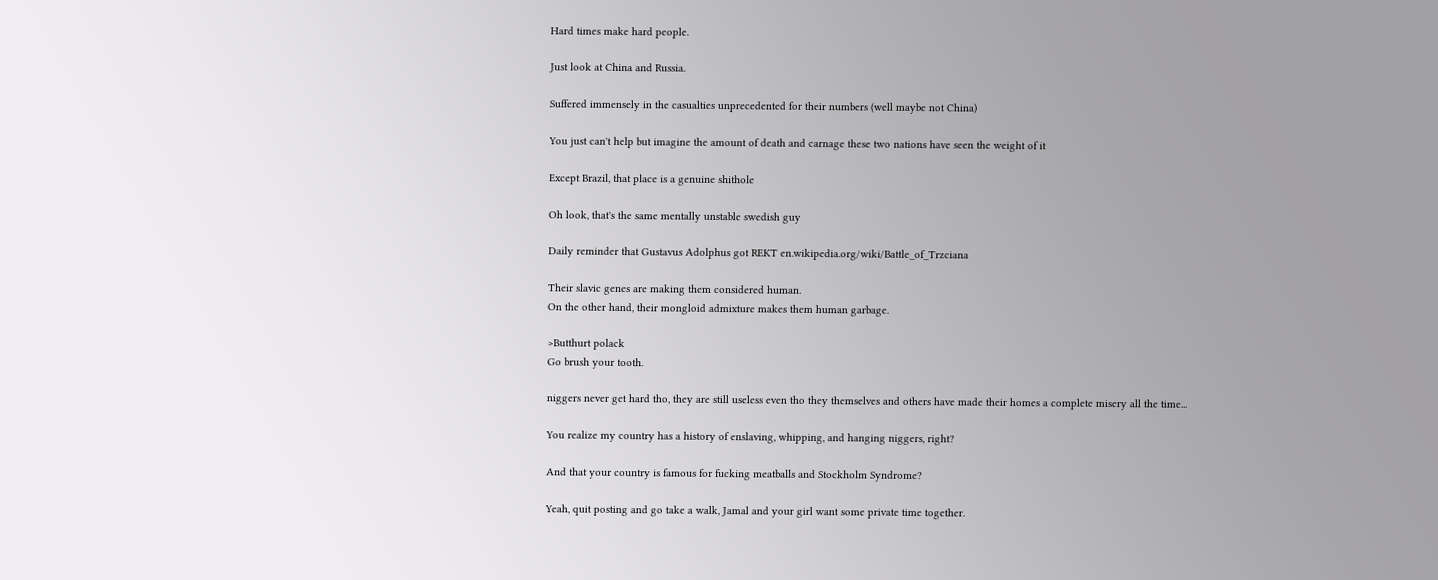Hard times make hard people.

Just look at China and Russia.

Suffered immensely in the casualties unprecedented for their numbers (well maybe not China)

You just can't help but imagine the amount of death and carnage these two nations have seen the weight of it

Except Brazil, that place is a genuine shithole

Oh look, that's the same mentally unstable swedish guy

Daily reminder that Gustavus Adolphus got REKT en.wikipedia.org/wiki/Battle_of_Trzciana

Their slavic genes are making them considered human.
On the other hand, their mongloid admixture makes them human garbage.

>Butthurt polack
Go brush your tooth.

niggers never get hard tho, they are still useless even tho they themselves and others have made their homes a complete misery all the time...

You realize my country has a history of enslaving, whipping, and hanging niggers, right?

And that your country is famous for fucking meatballs and Stockholm Syndrome?

Yeah, quit posting and go take a walk, Jamal and your girl want some private time together.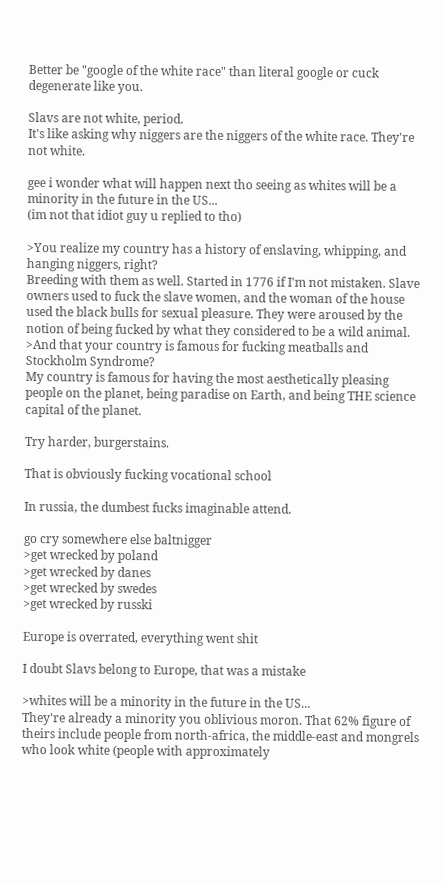Better be "google of the white race" than literal google or cuck degenerate like you.

Slavs are not white, period.
It's like asking why niggers are the niggers of the white race. They're not white.

gee i wonder what will happen next tho seeing as whites will be a minority in the future in the US...
(im not that idiot guy u replied to tho)

>You realize my country has a history of enslaving, whipping, and hanging niggers, right?
Breeding with them as well. Started in 1776 if I'm not mistaken. Slave owners used to fuck the slave women, and the woman of the house used the black bulls for sexual pleasure. They were aroused by the notion of being fucked by what they considered to be a wild animal.
>And that your country is famous for fucking meatballs and Stockholm Syndrome?
My country is famous for having the most aesthetically pleasing people on the planet, being paradise on Earth, and being THE science capital of the planet.

Try harder, burgerstains.

That is obviously fucking vocational school

In russia, the dumbest fucks imaginable attend.

go cry somewhere else baltnigger
>get wrecked by poland
>get wrecked by danes
>get wrecked by swedes
>get wrecked by russki

Europe is overrated, everything went shit

I doubt Slavs belong to Europe, that was a mistake

>whites will be a minority in the future in the US...
They're already a minority you oblivious moron. That 62% figure of theirs include people from north-africa, the middle-east and mongrels who look white (people with approximately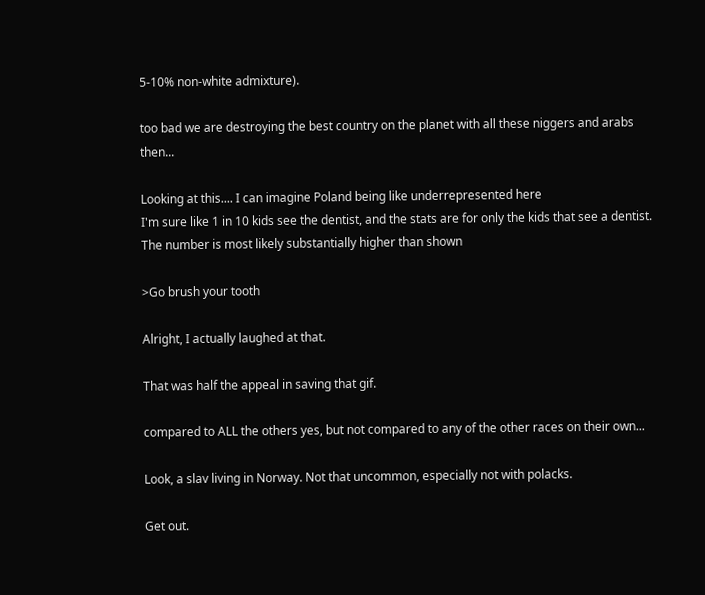5-10% non-white admixture).

too bad we are destroying the best country on the planet with all these niggers and arabs then...

Looking at this.... I can imagine Poland being like underrepresented here
I'm sure like 1 in 10 kids see the dentist, and the stats are for only the kids that see a dentist.
The number is most likely substantially higher than shown

>Go brush your tooth

Alright, I actually laughed at that.

That was half the appeal in saving that gif.

compared to ALL the others yes, but not compared to any of the other races on their own...

Look, a slav living in Norway. Not that uncommon, especially not with polacks.

Get out.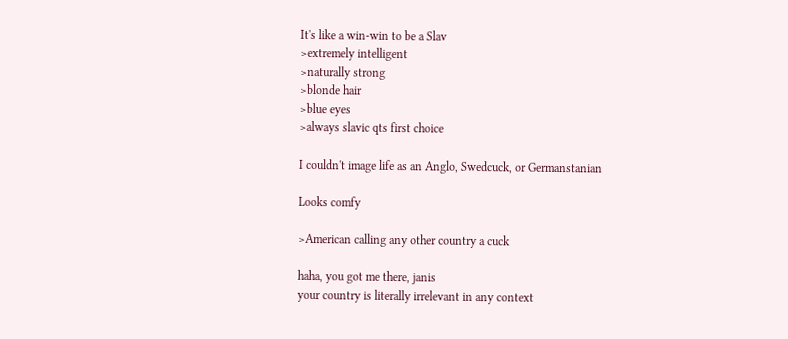It's like a win-win to be a Slav
>extremely intelligent
>naturally strong
>blonde hair
>blue eyes
>always slavic qts first choice

I couldn't image life as an Anglo, Swedcuck, or Germanstanian

Looks comfy

>American calling any other country a cuck

haha, you got me there, janis
your country is literally irrelevant in any context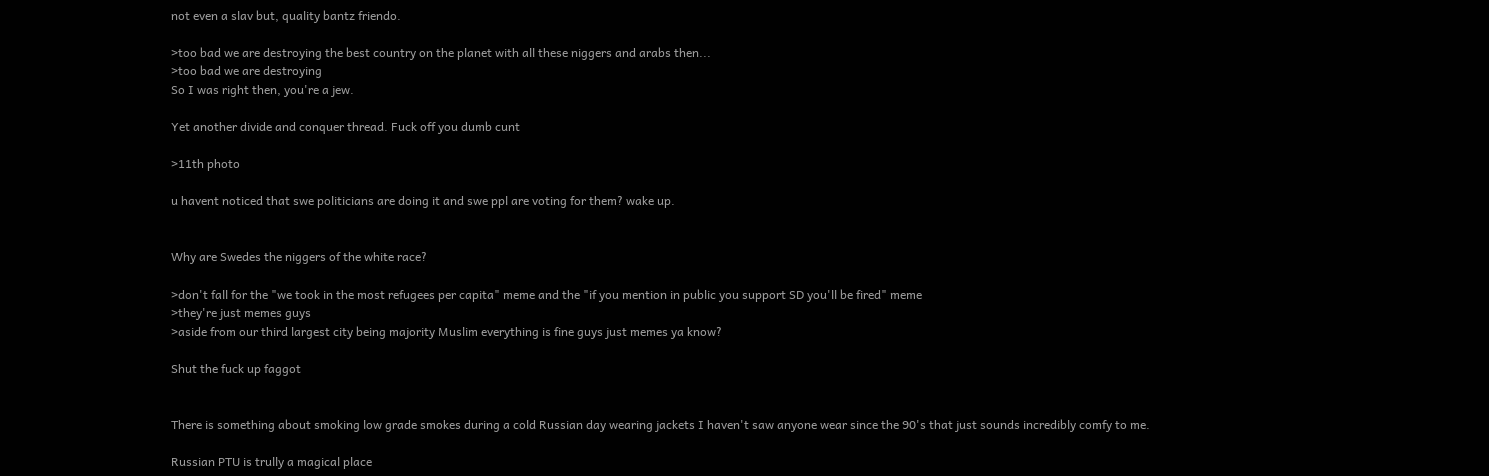not even a slav but, quality bantz friendo.

>too bad we are destroying the best country on the planet with all these niggers and arabs then...
>too bad we are destroying
So I was right then, you're a jew.

Yet another divide and conquer thread. Fuck off you dumb cunt

>11th photo

u havent noticed that swe politicians are doing it and swe ppl are voting for them? wake up.


Why are Swedes the niggers of the white race?

>don't fall for the "we took in the most refugees per capita" meme and the "if you mention in public you support SD you'll be fired" meme
>they're just memes guys
>aside from our third largest city being majority Muslim everything is fine guys just memes ya know?

Shut the fuck up faggot


There is something about smoking low grade smokes during a cold Russian day wearing jackets I haven't saw anyone wear since the 90's that just sounds incredibly comfy to me.

Russian PTU is trully a magical place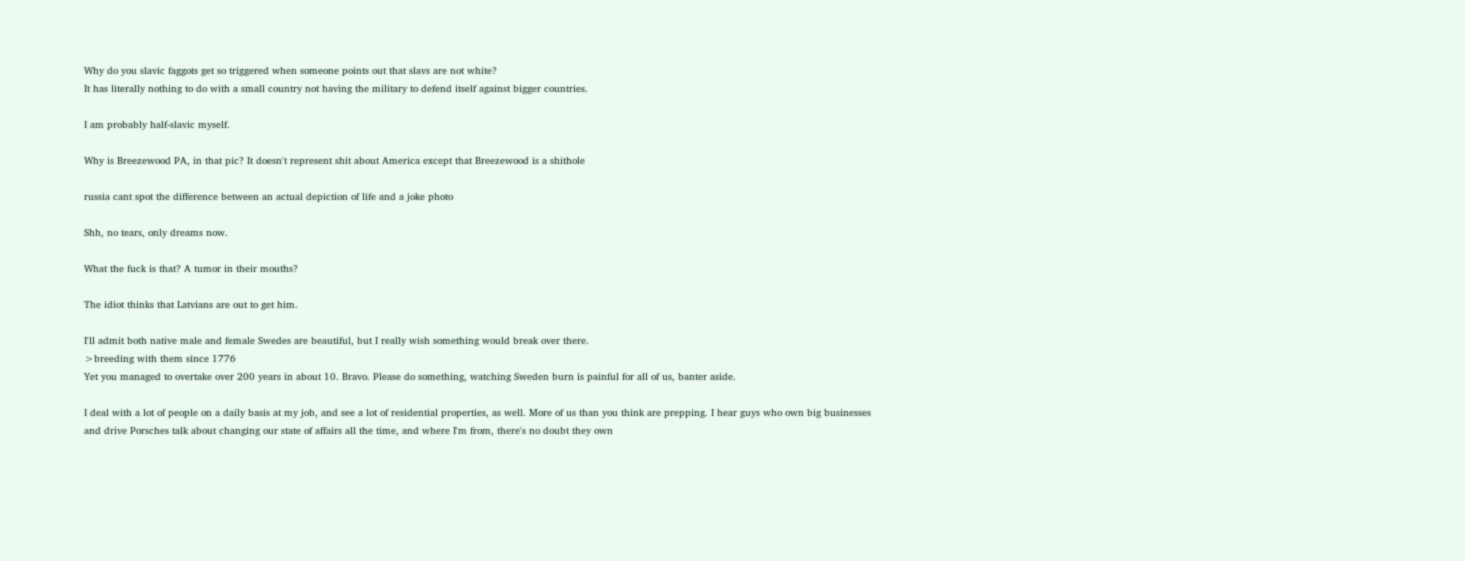Why do you slavic faggots get so triggered when someone points out that slavs are not white?
It has literally nothing to do with a small country not having the military to defend itself against bigger countries.

I am probably half-slavic myself.

Why is Breezewood PA, in that pic? It doesn't represent shit about America except that Breezewood is a shithole

russia cant spot the difference between an actual depiction of life and a joke photo

Shh, no tears, only dreams now.

What the fuck is that? A tumor in their mouths?

The idiot thinks that Latvians are out to get him.

I'll admit both native male and female Swedes are beautiful, but I really wish something would break over there.
>breeding with them since 1776
Yet you managed to overtake over 200 years in about 10. Bravo. Please do something, watching Sweden burn is painful for all of us, banter aside.

I deal with a lot of people on a daily basis at my job, and see a lot of residential properties, as well. More of us than you think are prepping. I hear guys who own big businesses and drive Porsches talk about changing our state of affairs all the time, and where I'm from, there's no doubt they own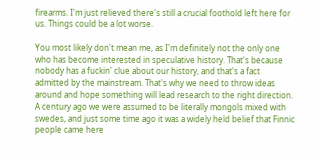firearms. I'm just relieved there's still a crucial foothold left here for us. Things could be a lot worse.

You most likely don't mean me, as I'm definitely not the only one who has become interested in speculative history. That's because nobody has a fuckin' clue about our history, and that's a fact admitted by the mainstream. That's why we need to throw ideas around and hope something will lead research to the right direction. A century ago we were assumed to be literally mongols mixed with swedes, and just some time ago it was a widely held belief that Finnic people came here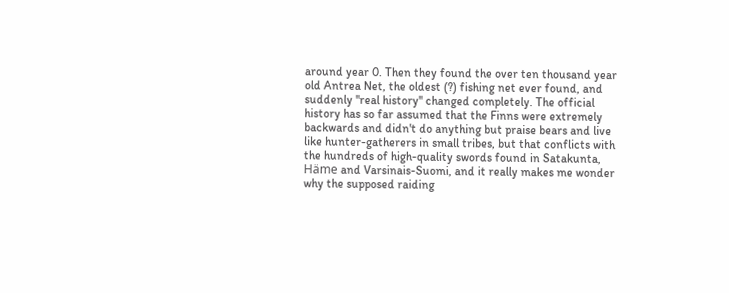around year 0. Then they found the over ten thousand year old Antrea Net, the oldest (?) fishing net ever found, and suddenly ''real history'' changed completely. The official history has so far assumed that the Finns were extremely backwards and didn't do anything but praise bears and live like hunter-gatherers in small tribes, but that conflicts with the hundreds of high-quality swords found in Satakunta, Häme and Varsinais-Suomi, and it really makes me wonder why the supposed raiding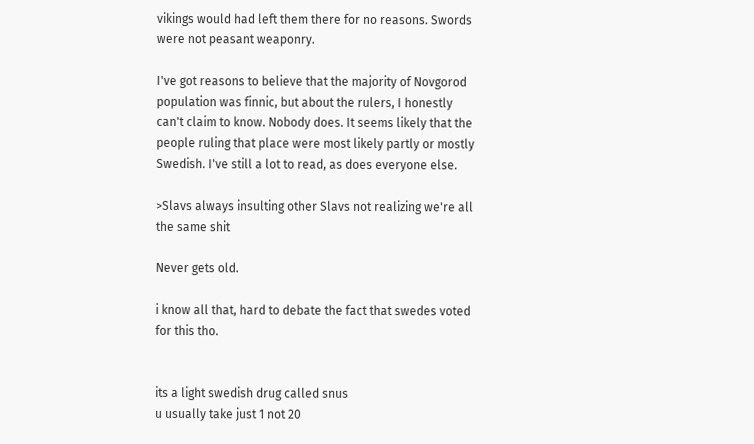vikings would had left them there for no reasons. Swords were not peasant weaponry.

I've got reasons to believe that the majority of Novgorod population was finnic, but about the rulers, I honestly can't claim to know. Nobody does. It seems likely that the people ruling that place were most likely partly or mostly Swedish. I've still a lot to read, as does everyone else.

>Slavs always insulting other Slavs not realizing we're all the same shit

Never gets old.

i know all that, hard to debate the fact that swedes voted for this tho.


its a light swedish drug called snus
u usually take just 1 not 20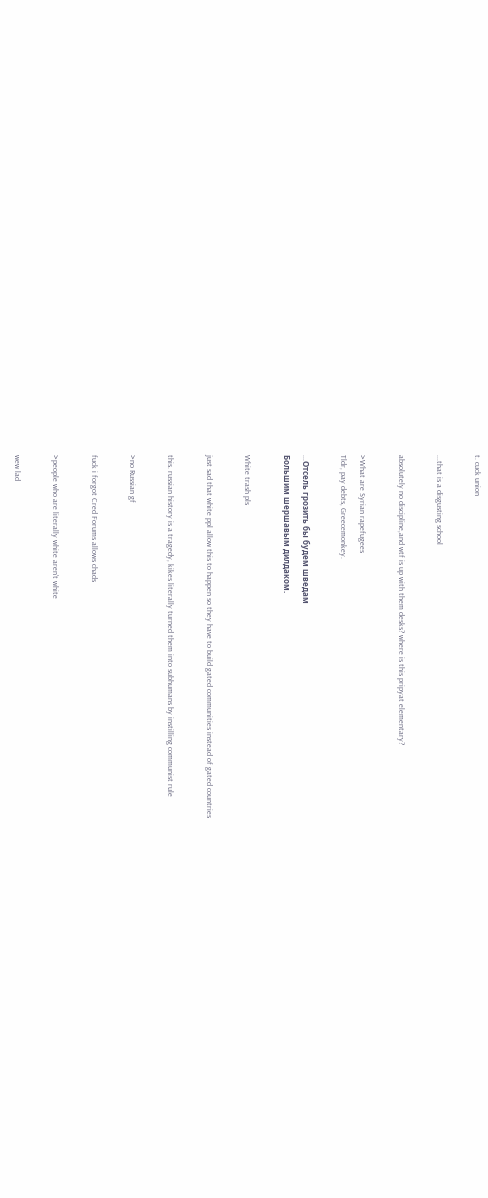t. cuck union

...that is a disgusting school

absolutely no discipline,and wtf is up with them desks? where is this pripyat elementary?

>What are Syrian rapefugees
Tldr, pay debts, Greecemonkey.

...Oтceль гpoзить бы бyдeм швeдaм
Бoльшим шepшaвым дилдaкoм.

White trash pls

just sad that white ppl allow this to happen so they have to build gated communities instead of gated countries

this. russian history is a tragedy, kikes literally turned them into subhumans by instilling communist rule

>no Russian gf

fuck i forgot Cred Forums allows chads

>people who are literally white aren't white

wew lad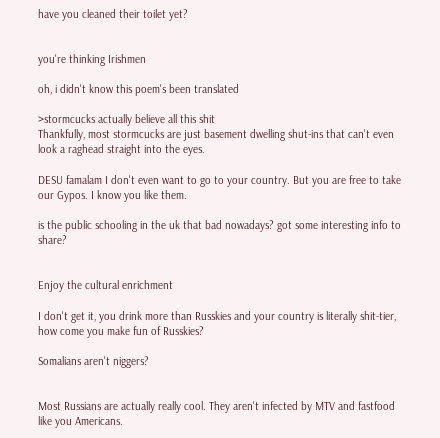have you cleaned their toilet yet?


you're thinking Irishmen

oh, i didn't know this poem's been translated

>stormcucks actually believe all this shit
Thankfully, most stormcucks are just basement dwelling shut-ins that can't even look a raghead straight into the eyes.

DESU famalam I don't even want to go to your country. But you are free to take our Gypos. I know you like them.

is the public schooling in the uk that bad nowadays? got some interesting info to share?


Enjoy the cultural enrichment

I don't get it, you drink more than Russkies and your country is literally shit-tier, how come you make fun of Russkies?

Somalians aren't niggers?


Most Russians are actually really cool. They aren't infected by MTV and fastfood like you Americans.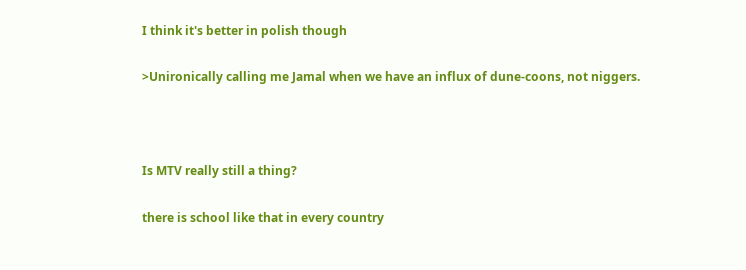I think it's better in polish though

>Unironically calling me Jamal when we have an influx of dune-coons, not niggers.



Is MTV really still a thing?

there is school like that in every country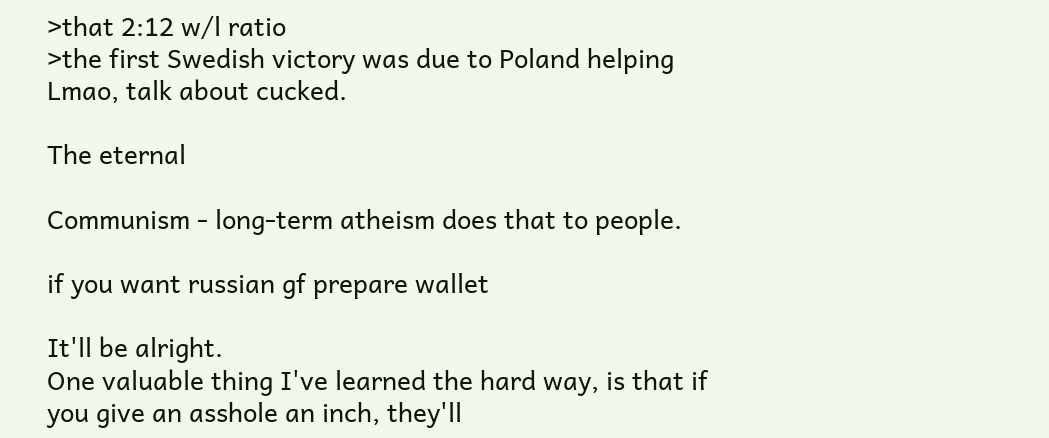>that 2:12 w/l ratio
>the first Swedish victory was due to Poland helping
Lmao, talk about cucked.

The eternal

Communism - long-term atheism does that to people.

if you want russian gf prepare wallet

It'll be alright.
One valuable thing I've learned the hard way, is that if you give an asshole an inch, they'll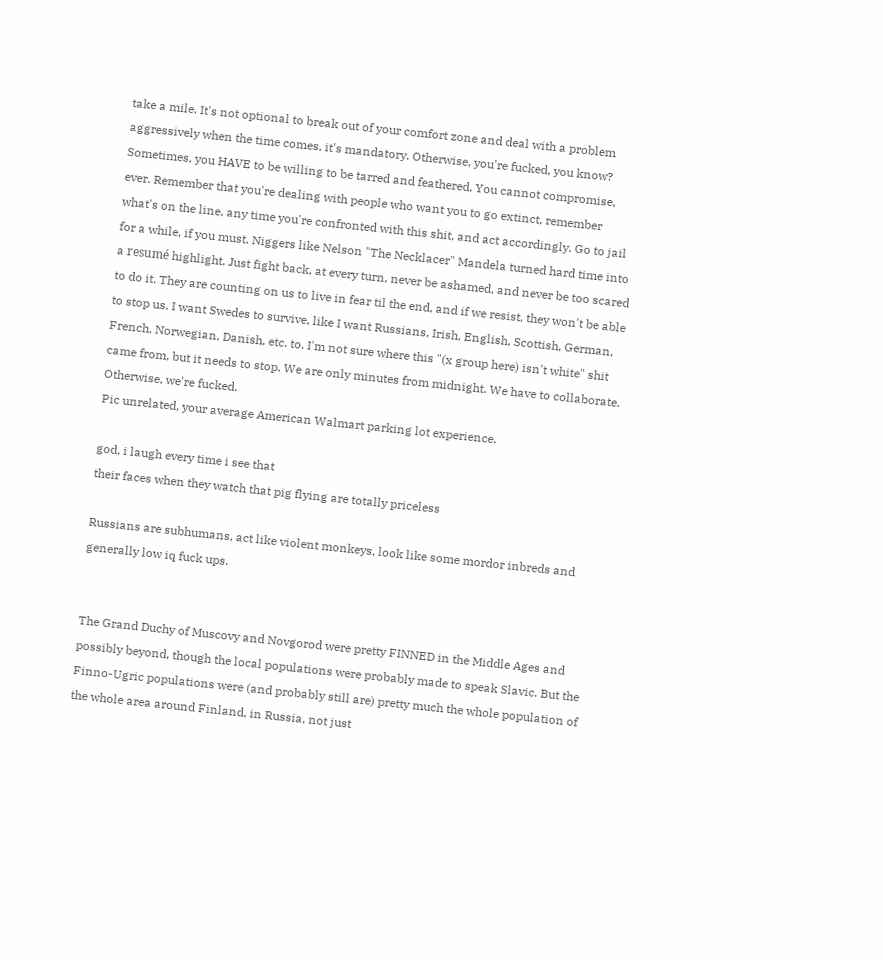take a mile. It's not optional to break out of your comfort zone and deal with a problem aggressively when the time comes, it's mandatory. Otherwise, you're fucked, you know? Sometimes, you HAVE to be willing to be tarred and feathered. You cannot compromise, ever. Remember that you're dealing with people who want you to go extinct, remember what's on the line, any time you're confronted with this shit, and act accordingly. Go to jail for a while, if you must. Niggers like Nelson "The Necklacer" Mandela turned hard time into a resumé highlight. Just fight back, at every turn, never be ashamed, and never be too scared to do it. They are counting on us to live in fear til the end, and if we resist, they won't be able to stop us. I want Swedes to survive, like I want Russians, Irish, English, Scottish, German, French, Norwegian, Danish, etc. to. I'm not sure where this "(x group here) isn't white" shit came from, but it needs to stop. We are only minutes from midnight. We have to collaborate. Otherwise, we're fucked.
Pic unrelated, your average American Walmart parking lot experience.

god, i laugh every time i see that
their faces when they watch that pig flying are totally priceless

Russians are subhumans, act like violent monkeys, look like some mordor inbreds and generally low iq fuck ups.


The Grand Duchy of Muscovy and Novgorod were pretty FINNED in the Middle Ages and possibly beyond, though the local populations were probably made to speak Slavic. But the Finno-Ugric populations were (and probably still are) pretty much the whole population of the whole area around Finland, in Russia, not just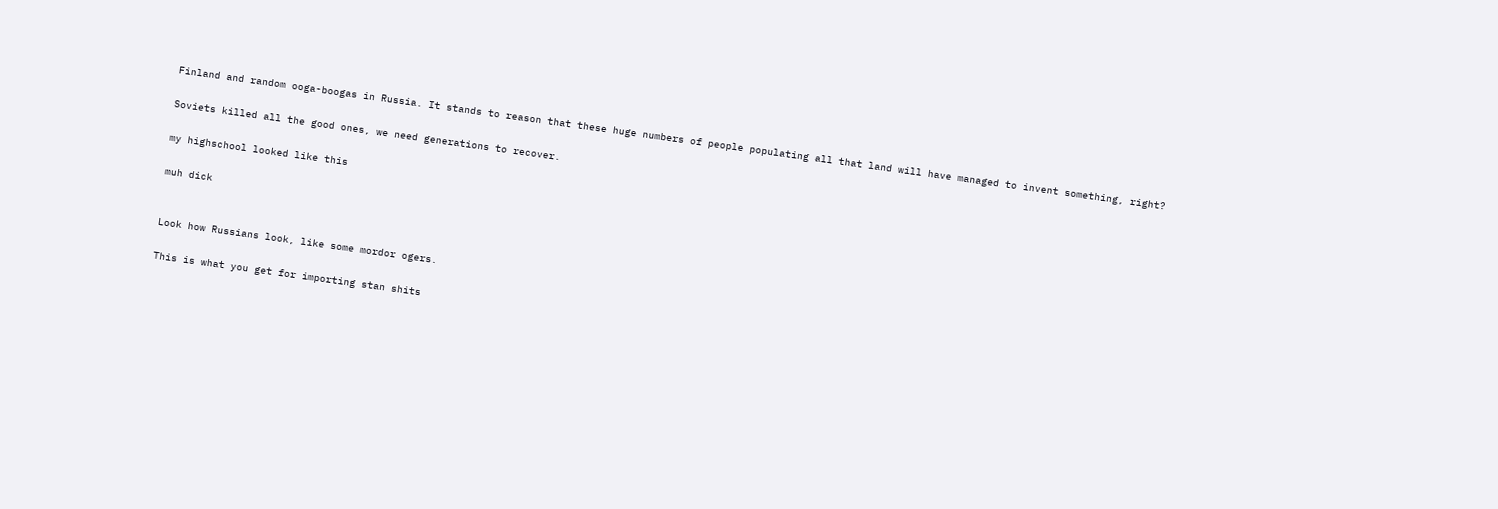Finland and random ooga-boogas in Russia. It stands to reason that these huge numbers of people populating all that land will have managed to invent something, right?

Soviets killed all the good ones, we need generations to recover.

my highschool looked like this

muh dick


Look how Russians look, like some mordor ogers.

This is what you get for importing stan shits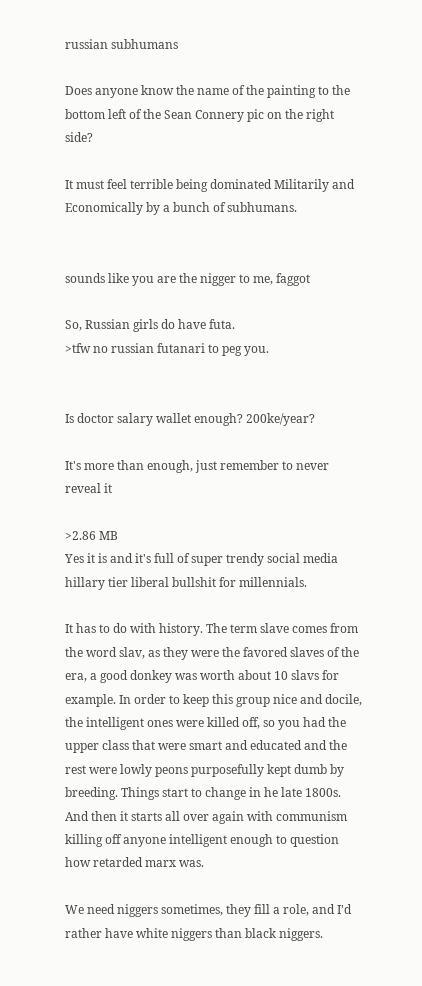russian subhumans

Does anyone know the name of the painting to the bottom left of the Sean Connery pic on the right side?

It must feel terrible being dominated Militarily and Economically by a bunch of subhumans.


sounds like you are the nigger to me, faggot

So, Russian girls do have futa.
>tfw no russian futanari to peg you.


Is doctor salary wallet enough? 200ke/year?

It's more than enough, just remember to never reveal it

>2.86 MB
Yes it is and it's full of super trendy social media hillary tier liberal bullshit for millennials.

It has to do with history. The term slave comes from the word slav, as they were the favored slaves of the era, a good donkey was worth about 10 slavs for example. In order to keep this group nice and docile, the intelligent ones were killed off, so you had the upper class that were smart and educated and the rest were lowly peons purposefully kept dumb by breeding. Things start to change in he late 1800s. And then it starts all over again with communism killing off anyone intelligent enough to question how retarded marx was.

We need niggers sometimes, they fill a role, and I'd rather have white niggers than black niggers.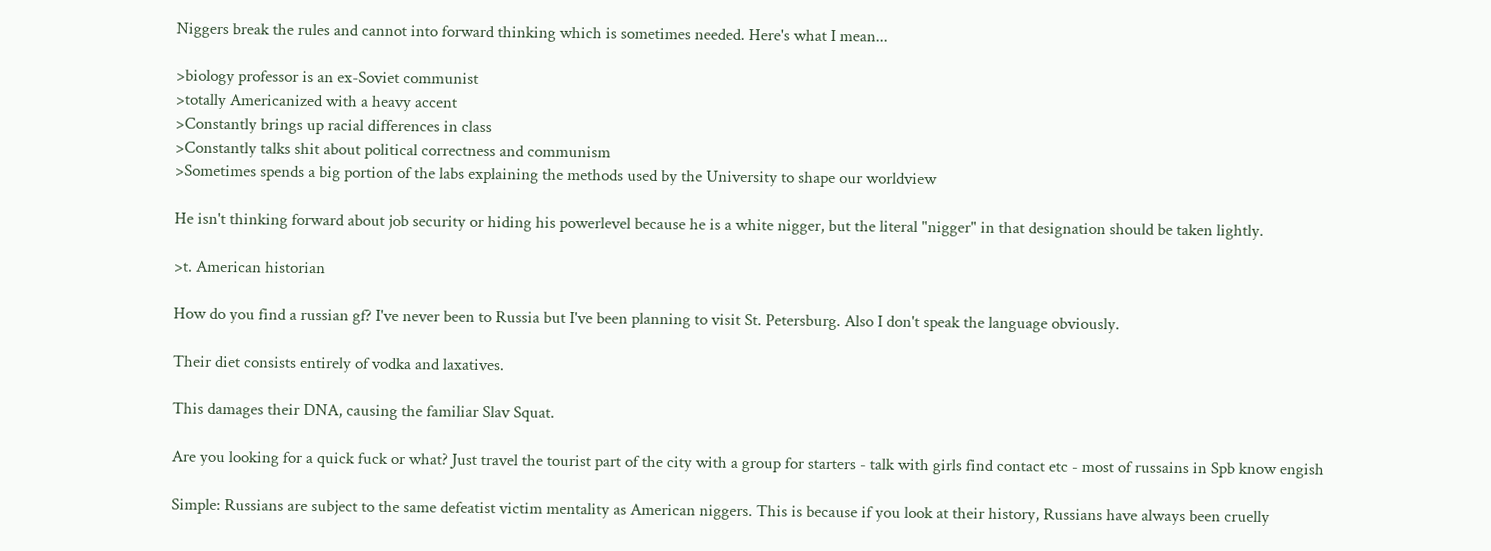Niggers break the rules and cannot into forward thinking which is sometimes needed. Here's what I mean...

>biology professor is an ex-Soviet communist
>totally Americanized with a heavy accent
>Constantly brings up racial differences in class
>Constantly talks shit about political correctness and communism
>Sometimes spends a big portion of the labs explaining the methods used by the University to shape our worldview

He isn't thinking forward about job security or hiding his powerlevel because he is a white nigger, but the literal "nigger" in that designation should be taken lightly.

>t. American historian

How do you find a russian gf? I've never been to Russia but I've been planning to visit St. Petersburg. Also I don't speak the language obviously.

Their diet consists entirely of vodka and laxatives.

This damages their DNA, causing the familiar Slav Squat.

Are you looking for a quick fuck or what? Just travel the tourist part of the city with a group for starters - talk with girls find contact etc - most of russains in Spb know engish

Simple: Russians are subject to the same defeatist victim mentality as American niggers. This is because if you look at their history, Russians have always been cruelly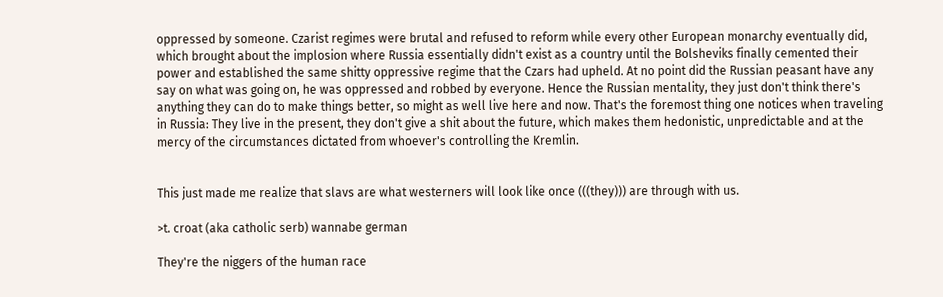oppressed by someone. Czarist regimes were brutal and refused to reform while every other European monarchy eventually did, which brought about the implosion where Russia essentially didn't exist as a country until the Bolsheviks finally cemented their power and established the same shitty oppressive regime that the Czars had upheld. At no point did the Russian peasant have any say on what was going on, he was oppressed and robbed by everyone. Hence the Russian mentality, they just don't think there's anything they can do to make things better, so might as well live here and now. That's the foremost thing one notices when traveling in Russia: They live in the present, they don't give a shit about the future, which makes them hedonistic, unpredictable and at the mercy of the circumstances dictated from whoever's controlling the Kremlin.


This just made me realize that slavs are what westerners will look like once (((they))) are through with us.

>t. croat (aka catholic serb) wannabe german

They're the niggers of the human race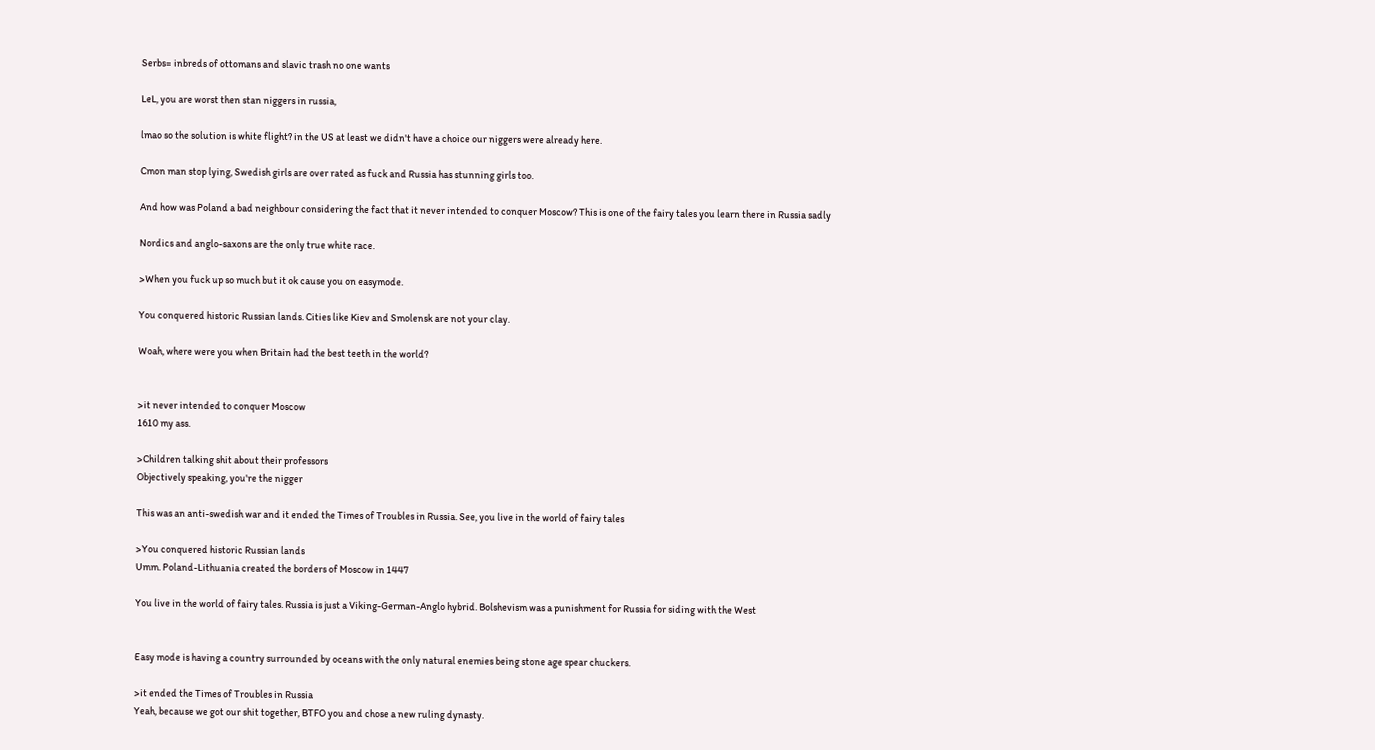Serbs= inbreds of ottomans and slavic trash no one wants

LeL, you are worst then stan niggers in russia,

lmao so the solution is white flight? in the US at least we didn't have a choice our niggers were already here.

Cmon man stop lying, Swedish girls are over rated as fuck and Russia has stunning girls too.

And how was Poland a bad neighbour considering the fact that it never intended to conquer Moscow? This is one of the fairy tales you learn there in Russia sadly

Nordics and anglo-saxons are the only true white race.

>When you fuck up so much but it ok cause you on easymode.

You conquered historic Russian lands. Cities like Kiev and Smolensk are not your clay.

Woah, where were you when Britain had the best teeth in the world?


>it never intended to conquer Moscow
1610 my ass.

>Children talking shit about their professors
Objectively speaking, you're the nigger

This was an anti-swedish war and it ended the Times of Troubles in Russia. See, you live in the world of fairy tales

>You conquered historic Russian lands
Umm. Poland-Lithuania created the borders of Moscow in 1447

You live in the world of fairy tales. Russia is just a Viking-German-Anglo hybrid. Bolshevism was a punishment for Russia for siding with the West


Easy mode is having a country surrounded by oceans with the only natural enemies being stone age spear chuckers.

>it ended the Times of Troubles in Russia
Yeah, because we got our shit together, BTFO you and chose a new ruling dynasty.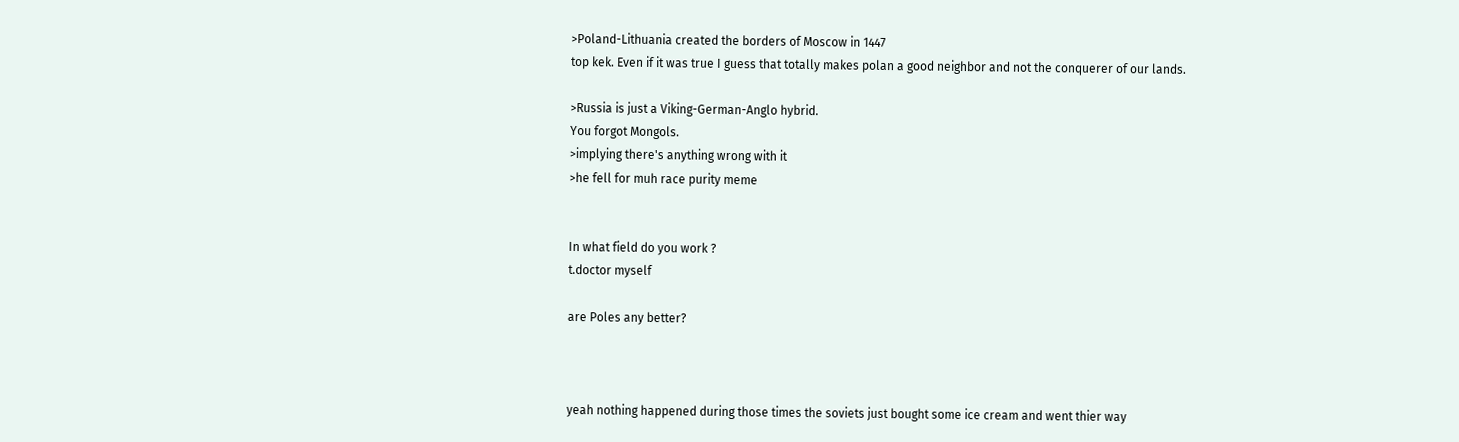>Poland-Lithuania created the borders of Moscow in 1447
top kek. Even if it was true I guess that totally makes polan a good neighbor and not the conquerer of our lands.

>Russia is just a Viking-German-Anglo hybrid.
You forgot Mongols.
>implying there's anything wrong with it
>he fell for muh race purity meme


In what field do you work ?
t.doctor myself

are Poles any better?



yeah nothing happened during those times the soviets just bought some ice cream and went thier way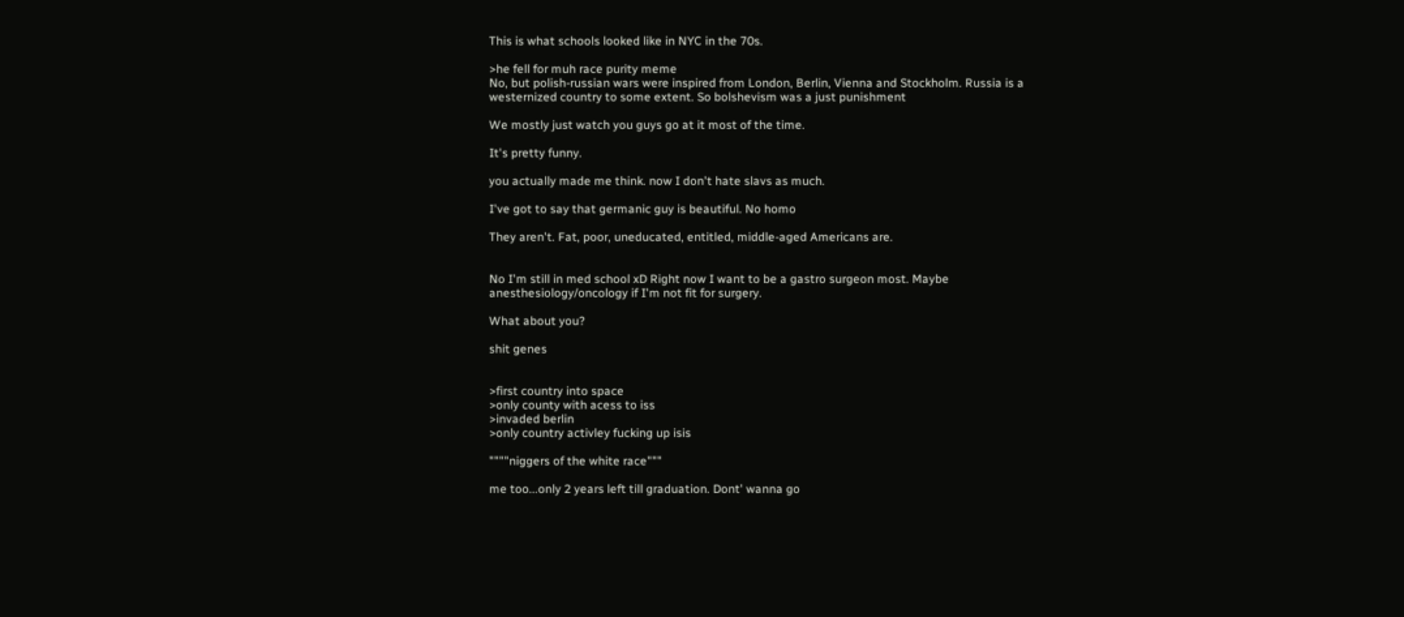This is what schools looked like in NYC in the 70s.

>he fell for muh race purity meme
No, but polish-russian wars were inspired from London, Berlin, Vienna and Stockholm. Russia is a westernized country to some extent. So bolshevism was a just punishment

We mostly just watch you guys go at it most of the time.

It's pretty funny.

you actually made me think. now I don't hate slavs as much.

I've got to say that germanic guy is beautiful. No homo

They aren't. Fat, poor, uneducated, entitled, middle-aged Americans are.


No I'm still in med school xD Right now I want to be a gastro surgeon most. Maybe anesthesiology/oncology if I'm not fit for surgery.

What about you?

shit genes


>first country into space
>only county with acess to iss
>invaded berlin
>only country activley fucking up isis

""""niggers of the white race"""

me too...only 2 years left till graduation. Dont' wanna go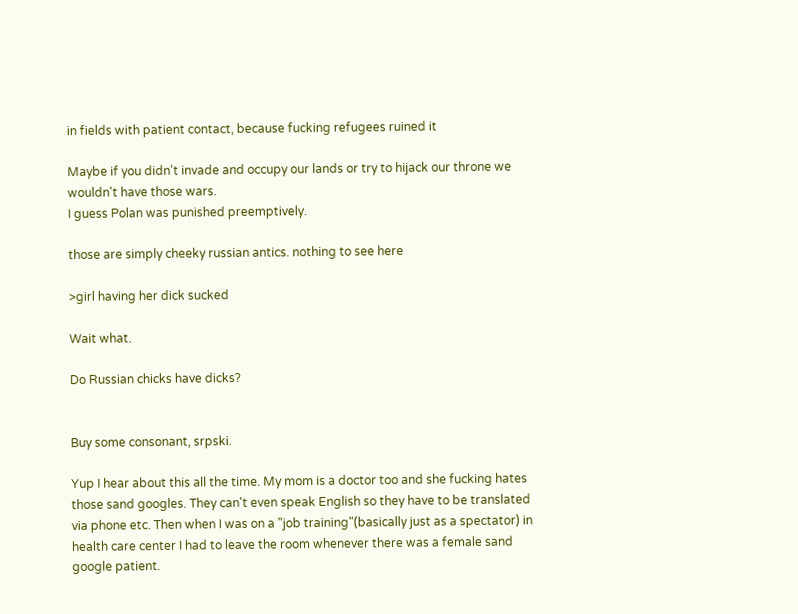in fields with patient contact, because fucking refugees ruined it

Maybe if you didn't invade and occupy our lands or try to hijack our throne we wouldn't have those wars.
I guess Polan was punished preemptively.

those are simply cheeky russian antics. nothing to see here

>girl having her dick sucked

Wait what.

Do Russian chicks have dicks?


Buy some consonant, srpski.

Yup I hear about this all the time. My mom is a doctor too and she fucking hates those sand googles. They can't even speak English so they have to be translated via phone etc. Then when I was on a "job training"(basically just as a spectator) in health care center I had to leave the room whenever there was a female sand google patient.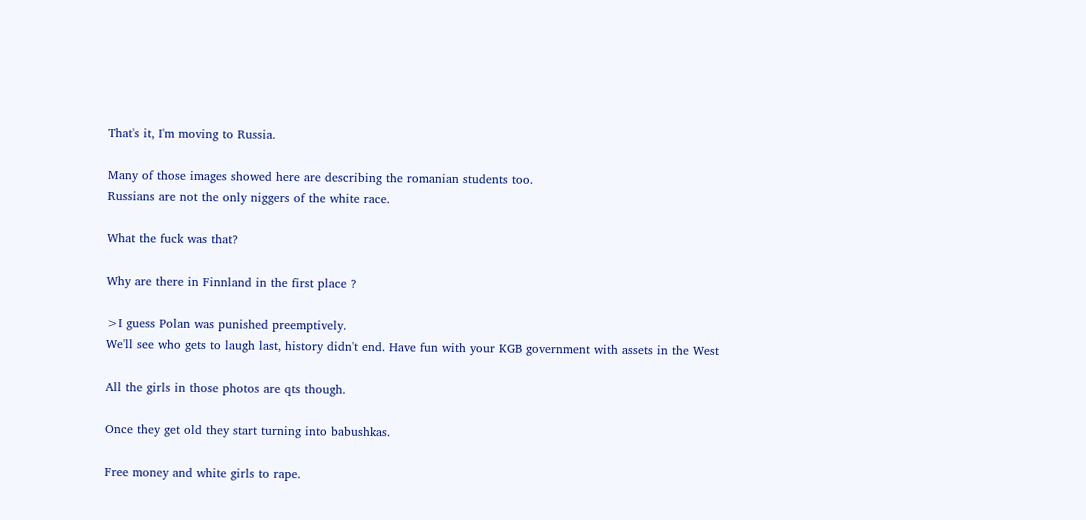That's it, I'm moving to Russia.

Many of those images showed here are describing the romanian students too.
Russians are not the only niggers of the white race.

What the fuck was that?

Why are there in Finnland in the first place ?

>I guess Polan was punished preemptively.
We'll see who gets to laugh last, history didn't end. Have fun with your KGB government with assets in the West

All the girls in those photos are qts though.

Once they get old they start turning into babushkas.

Free money and white girls to rape.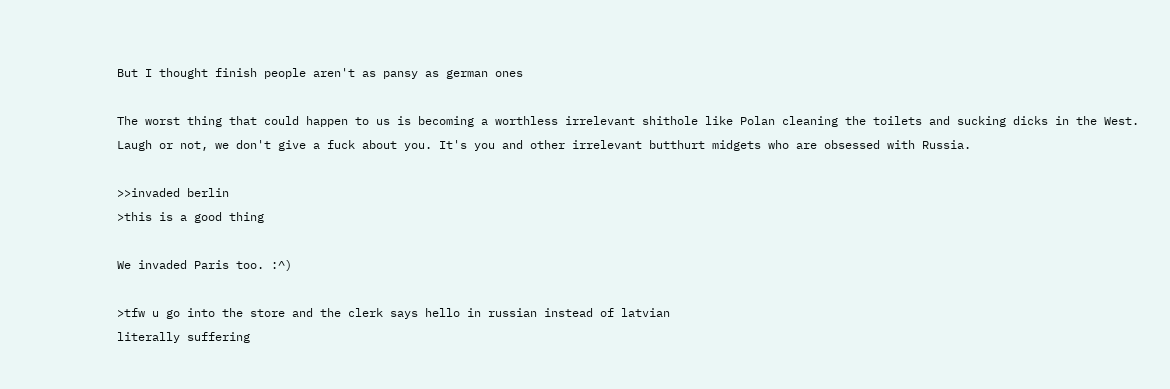But I thought finish people aren't as pansy as german ones

The worst thing that could happen to us is becoming a worthless irrelevant shithole like Polan cleaning the toilets and sucking dicks in the West. Laugh or not, we don't give a fuck about you. It's you and other irrelevant butthurt midgets who are obsessed with Russia.

>>invaded berlin
>this is a good thing

We invaded Paris too. :^)

>tfw u go into the store and the clerk says hello in russian instead of latvian
literally suffering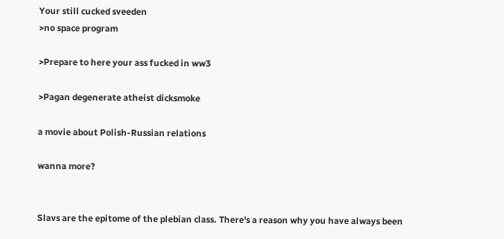Your still cucked sveeden
>no space program

>Prepare to here your ass fucked in ww3

>Pagan degenerate atheist dicksmoke

a movie about Polish-Russian relations

wanna more?


Slavs are the epitome of the plebian class. There's a reason why you have always been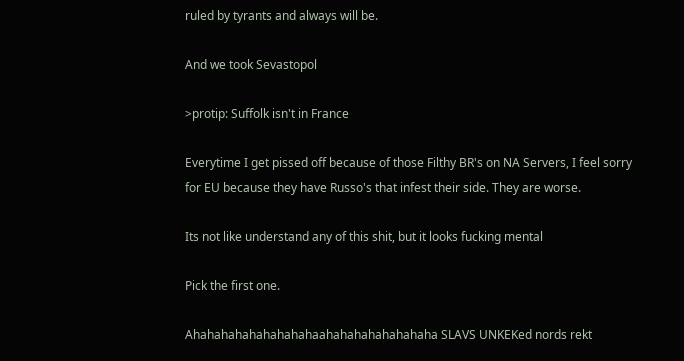ruled by tyrants and always will be.

And we took Sevastopol

>protip: Suffolk isn't in France

Everytime I get pissed off because of those Filthy BR's on NA Servers, I feel sorry for EU because they have Russo's that infest their side. They are worse.

Its not like understand any of this shit, but it looks fucking mental

Pick the first one.

Ahahahahahahahahahaahahahahahahahaha SLAVS UNKEKed nords rekt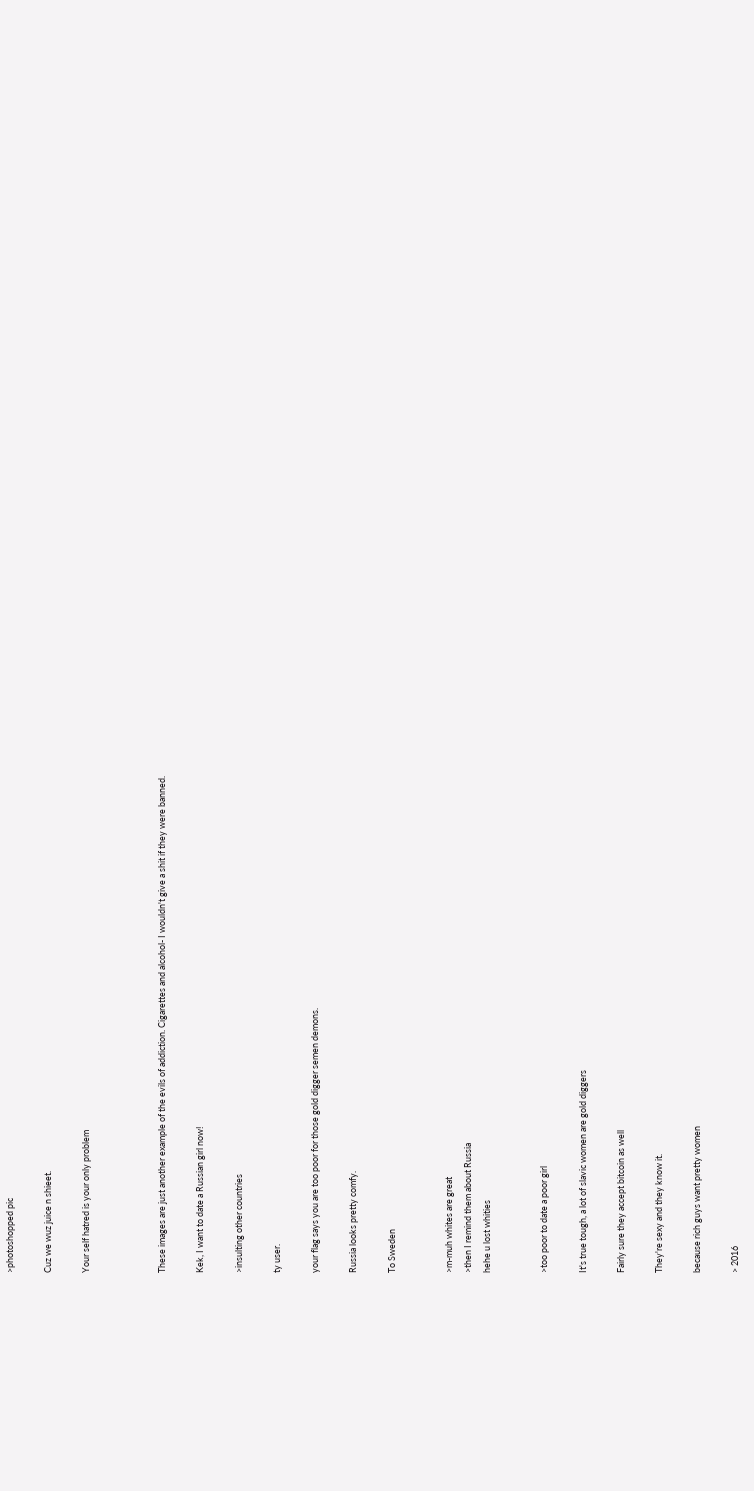>photoshopped pic

Cuz we wuz juice n shieet.

Your self hatred is your only problem



These images are just another example of the evils of addiction. Cigarettes and alcohol- I wouldn't give a shit if they were banned.

Kek, I want to date a Russian girl now!

>insulting other countries

ty user.

your flag says you are too poor for those gold digger semen demons.

Russia looks pretty comfy.

To Sweden


>m-muh whites are great
>then I remind them about Russia
hehe u lost whities


>too poor to date a poor girl

It's true tough, a lot of slavic women are gold diggers

Fairly sure they accept bitcoin as well

They're sexy and they know it.

because rich guys want pretty women

> 2016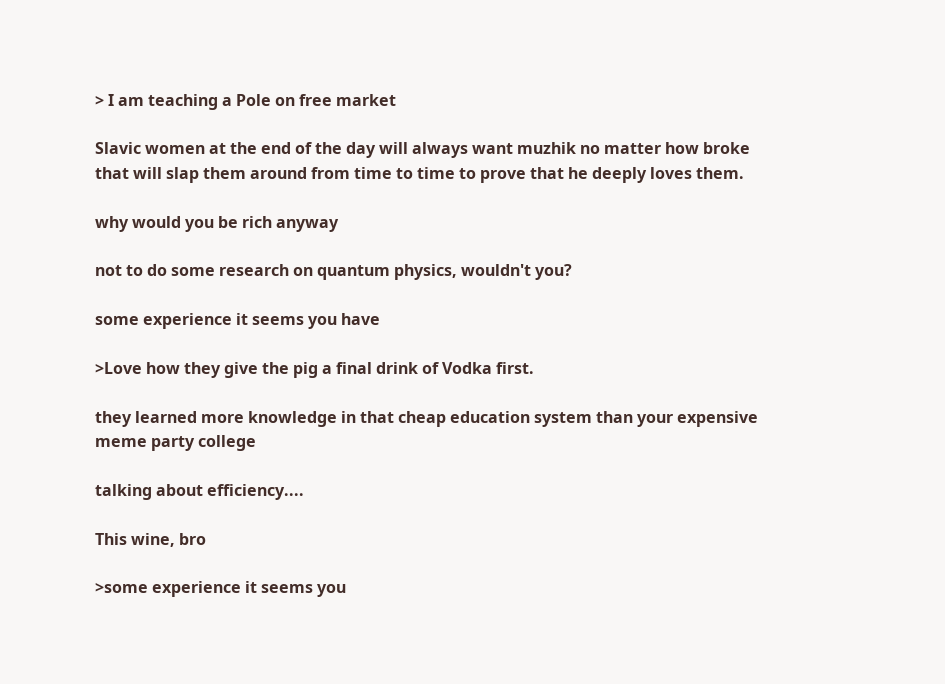> I am teaching a Pole on free market

Slavic women at the end of the day will always want muzhik no matter how broke that will slap them around from time to time to prove that he deeply loves them.

why would you be rich anyway

not to do some research on quantum physics, wouldn't you?

some experience it seems you have

>Love how they give the pig a final drink of Vodka first.

they learned more knowledge in that cheap education system than your expensive meme party college

talking about efficiency....

This wine, bro

>some experience it seems you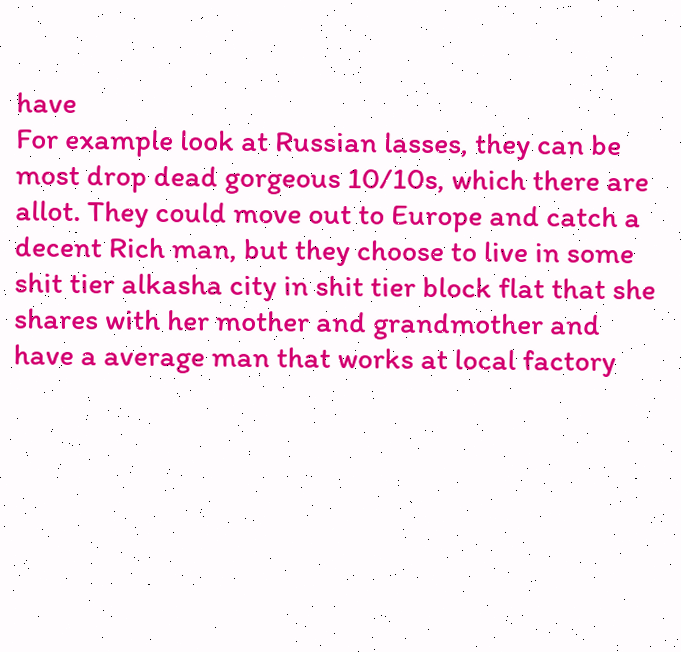have
For example look at Russian lasses, they can be most drop dead gorgeous 10/10s, which there are allot. They could move out to Europe and catch a decent Rich man, but they choose to live in some shit tier alkasha city in shit tier block flat that she shares with her mother and grandmother and have a average man that works at local factory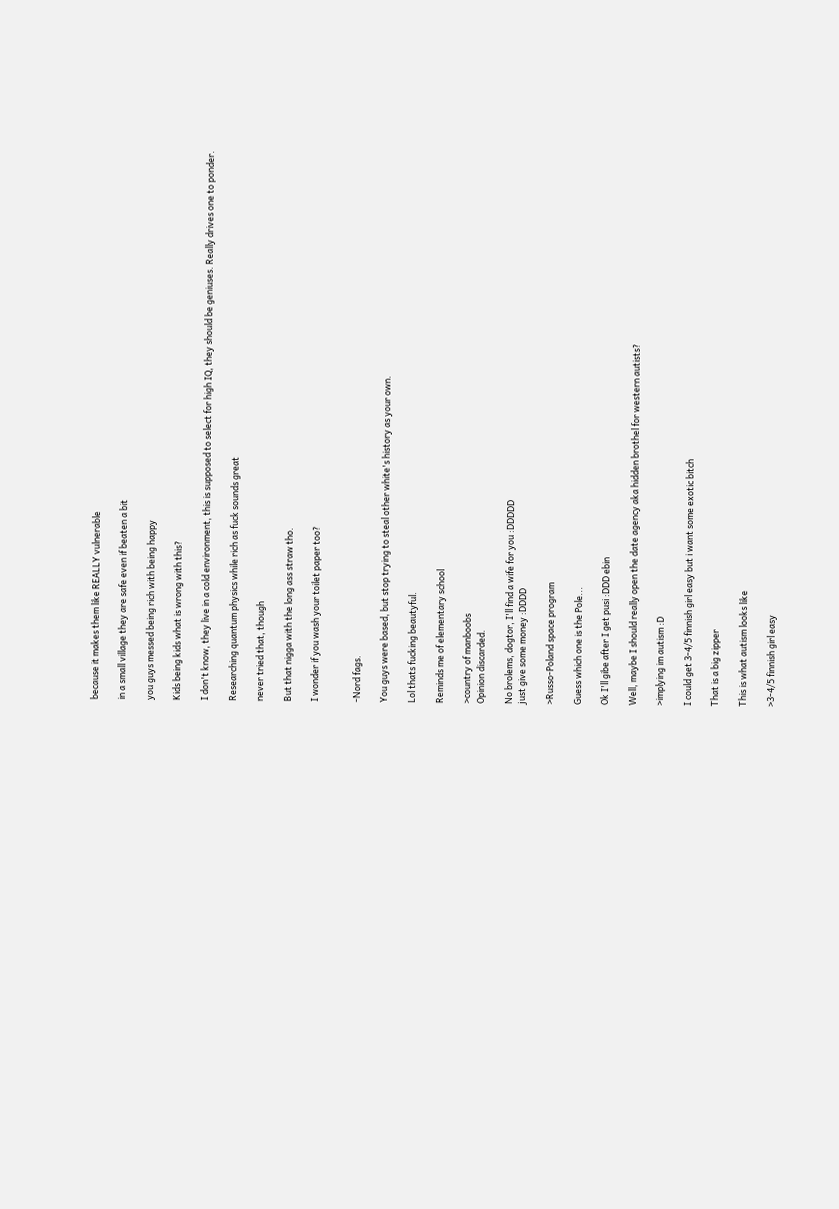because it makes them like REALLY vulnerable

in a small village they are safe even if beaten a bit

you guys messed being rich with being happy

Kids being kids what is wrong with this?

I don't know, they live in a cold environment, this is supposed to select for high IQ, they should be geniuses. Really drives one to ponder.

Researching quantum physics while rich as fuck sounds great

never tried that, though

But that nigga with the long ass straw tho.

I wonder if you wash your toilet paper too?


-Nord fags.

You guys were based, but stop trying to steal other white's history as your own.

Lol thats fucking beautyful.

Reminds me of elementary school

>country of manboobs
Opinion discarded.

No brolems, dogtor, I'll find a wife for you :DDDDD
just give some money :DDDD

>Russo-Poland space program

Guess which one is the Pole...

Ok I'll gibe after I get pusi :DDD ebin

Well, maybe I should really open the date agency aka hidden brothel for western autists?

>implying im autism :D

I could get 3-4/5 finnish girl easy but i want some exotic bitch

That is a big zipper

This is what autism looks like

>3-4/5 finnish girl easy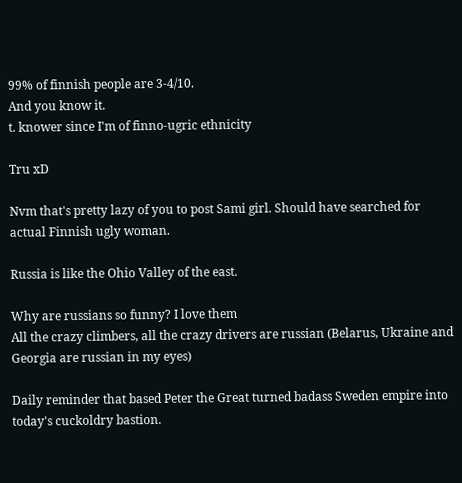99% of finnish people are 3-4/10.
And you know it.
t. knower since I'm of finno-ugric ethnicity

Tru xD

Nvm that's pretty lazy of you to post Sami girl. Should have searched for actual Finnish ugly woman.

Russia is like the Ohio Valley of the east.

Why are russians so funny? I love them
All the crazy climbers, all the crazy drivers are russian (Belarus, Ukraine and Georgia are russian in my eyes)

Daily reminder that based Peter the Great turned badass Sweden empire into today's cuckoldry bastion.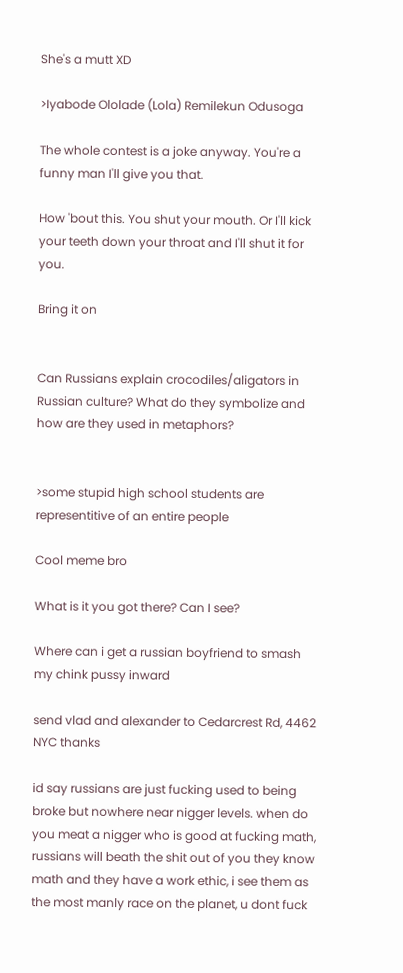She's a mutt XD

>Iyabode Ololade (Lola) Remilekun Odusoga

The whole contest is a joke anyway. You're a funny man I'll give you that.

How 'bout this. You shut your mouth. Or I'll kick your teeth down your throat and I'll shut it for you.

Bring it on


Can Russians explain crocodiles/aligators in Russian culture? What do they symbolize and how are they used in metaphors?


>some stupid high school students are representitive of an entire people

Cool meme bro

What is it you got there? Can I see?

Where can i get a russian boyfriend to smash my chink pussy inward

send vlad and alexander to Cedarcrest Rd, 4462 NYC thanks

id say russians are just fucking used to being broke but nowhere near nigger levels. when do you meat a nigger who is good at fucking math, russians will beath the shit out of you they know math and they have a work ethic, i see them as the most manly race on the planet, u dont fuck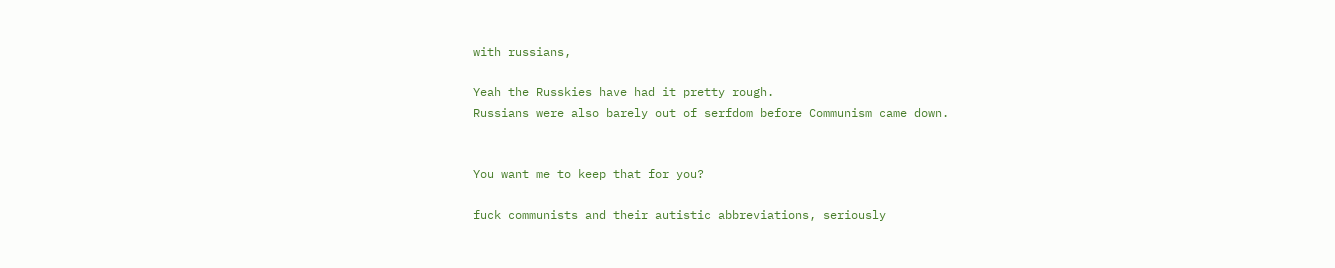with russians,

Yeah the Russkies have had it pretty rough.
Russians were also barely out of serfdom before Communism came down.


You want me to keep that for you?

fuck communists and their autistic abbreviations, seriously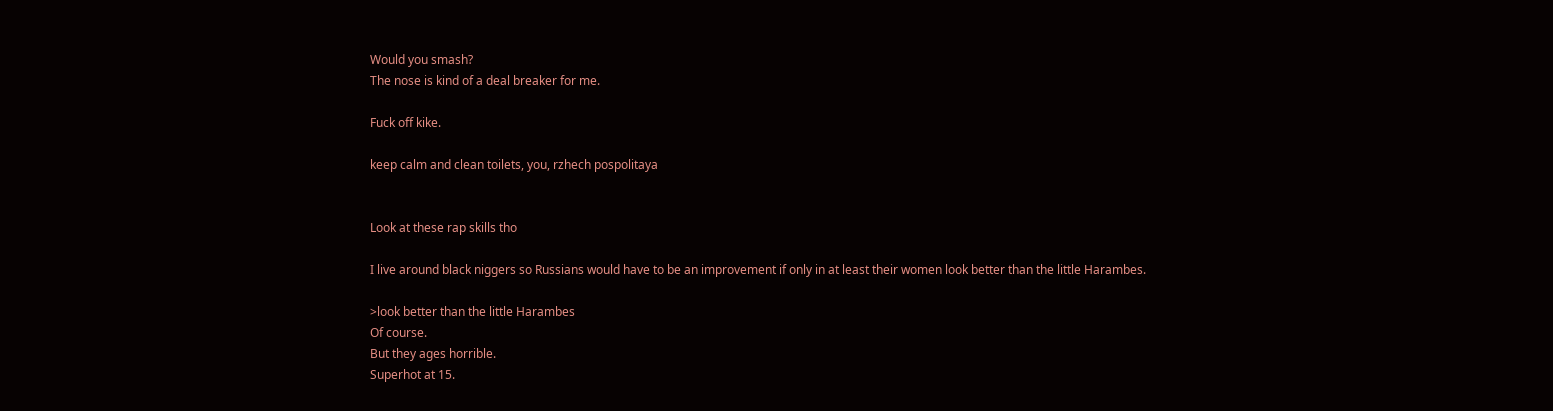Would you smash?
The nose is kind of a deal breaker for me.

Fuck off kike.

keep calm and clean toilets, you, rzhech pospolitaya


Look at these rap skills tho

I live around black niggers so Russians would have to be an improvement if only in at least their women look better than the little Harambes.

>look better than the little Harambes
Of course.
But they ages horrible.
Superhot at 15.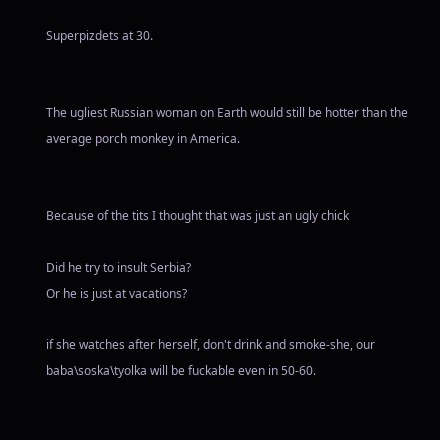Superpizdets at 30.


The ugliest Russian woman on Earth would still be hotter than the average porch monkey in America.


Because of the tits I thought that was just an ugly chick

Did he try to insult Serbia?
Or he is just at vacations?

if she watches after herself, don't drink and smoke-she, our baba\soska\tyolka will be fuckable even in 50-60.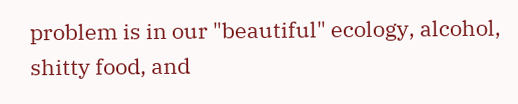problem is in our "beautiful" ecology, alcohol, shitty food, and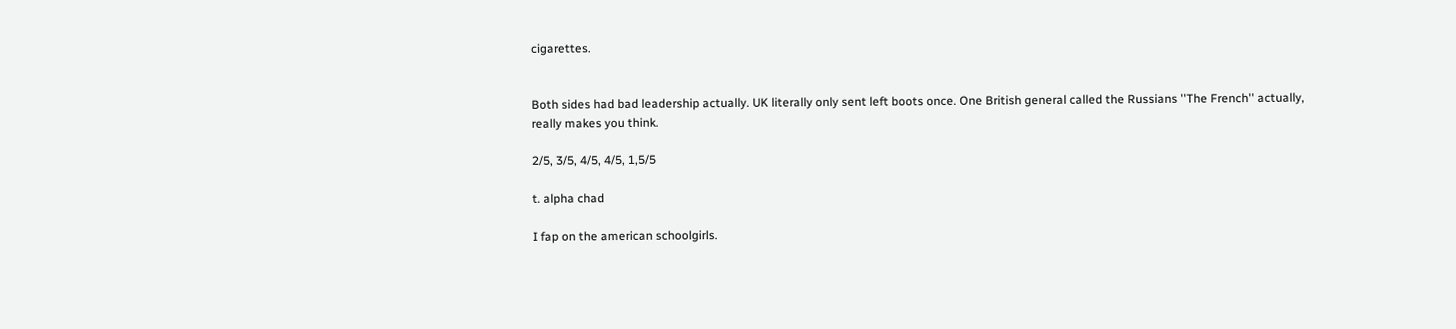cigarettes.


Both sides had bad leadership actually. UK literally only sent left boots once. One British general called the Russians ''The French'' actually, really makes you think.

2/5, 3/5, 4/5, 4/5, 1,5/5

t. alpha chad

I fap on the american schoolgirls.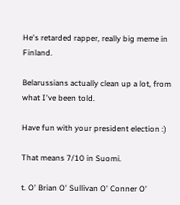He's retarded rapper, really big meme in Finland.

Belarussians actually clean up a lot, from what I've been told.

Have fun with your president election :)

That means 7/10 in Suomi.

t. O' Brian O' Sullivan O' Conner O'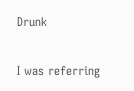Drunk

I was referring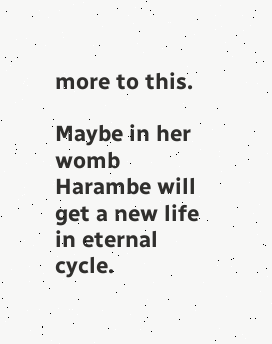more to this.

Maybe in her womb Harambe will get a new life in eternal cycle.